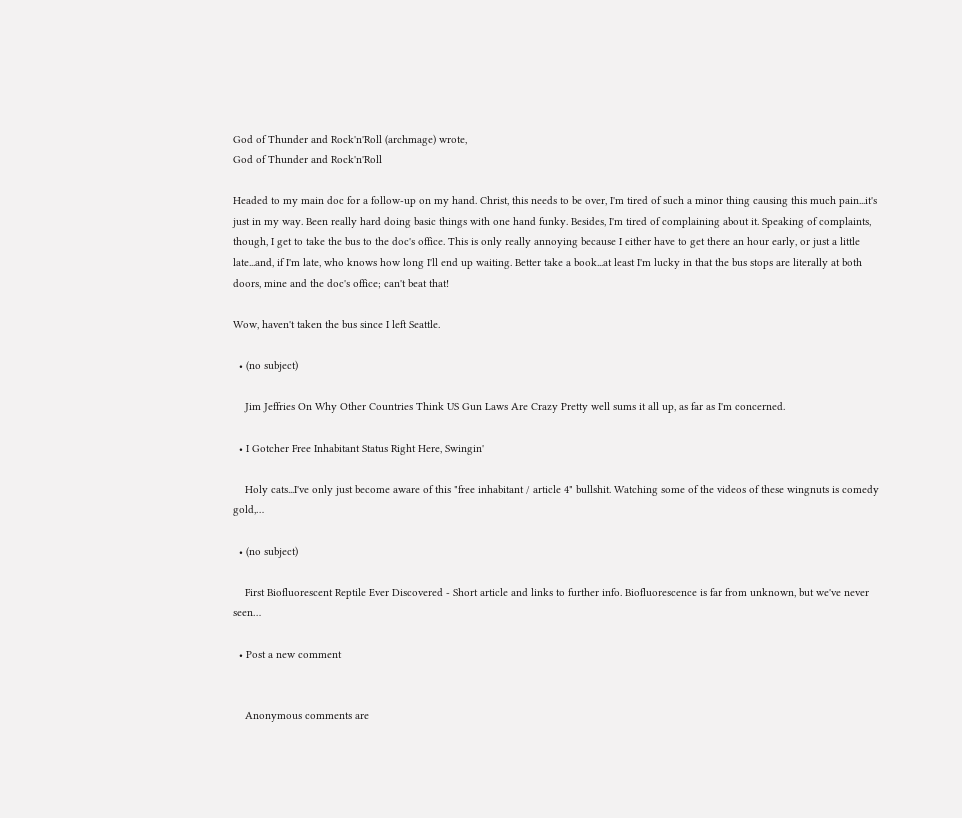God of Thunder and Rock'n'Roll (archmage) wrote,
God of Thunder and Rock'n'Roll

Headed to my main doc for a follow-up on my hand. Christ, this needs to be over, I'm tired of such a minor thing causing this much pain...it's just in my way. Been really hard doing basic things with one hand funky. Besides, I'm tired of complaining about it. Speaking of complaints, though, I get to take the bus to the doc's office. This is only really annoying because I either have to get there an hour early, or just a little late...and, if I'm late, who knows how long I'll end up waiting. Better take a book...at least I'm lucky in that the bus stops are literally at both doors, mine and the doc's office; can't beat that!

Wow, haven't taken the bus since I left Seattle.

  • (no subject)

    Jim Jeffries On Why Other Countries Think US Gun Laws Are Crazy Pretty well sums it all up, as far as I'm concerned.

  • I Gotcher Free Inhabitant Status Right Here, Swingin'

    Holy cats...I've only just become aware of this "free inhabitant / article 4" bullshit. Watching some of the videos of these wingnuts is comedy gold,…

  • (no subject)

    First Biofluorescent Reptile Ever Discovered - Short article and links to further info. Biofluorescence is far from unknown, but we've never seen…

  • Post a new comment


    Anonymous comments are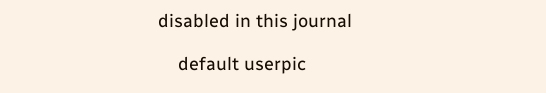disabled in this journal

    default userpic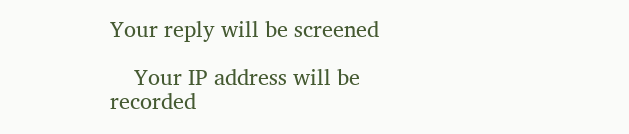Your reply will be screened

    Your IP address will be recorded